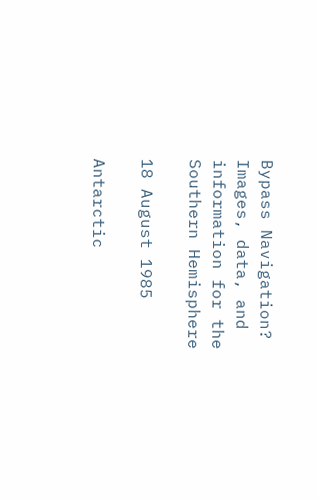Bypass Navigation?
Images, data, and information for the Southern Hemisphere

18 August 1985

Antarctic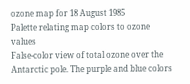ozone map for 18 August 1985
Palette relating map colors to ozone values
False-color view of total ozone over the Antarctic pole. The purple and blue colors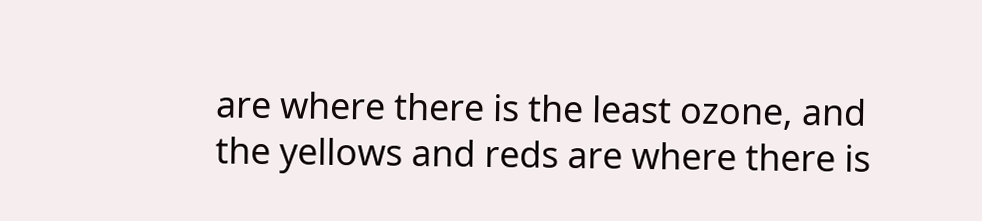are where there is the least ozone, and the yellows and reds are where there is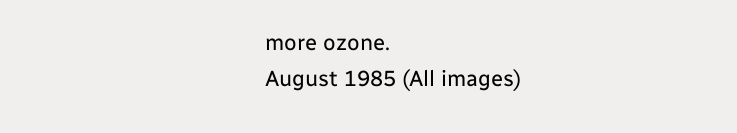more ozone.
August 1985 (All images)